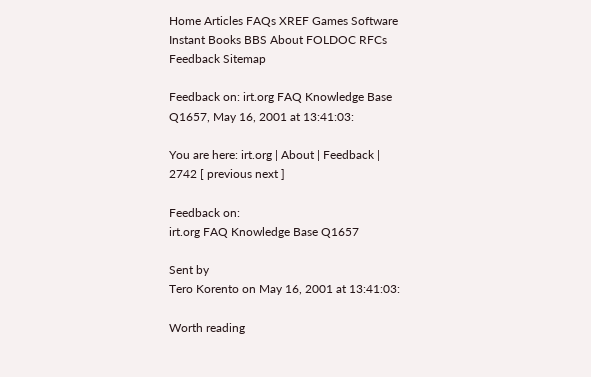Home Articles FAQs XREF Games Software Instant Books BBS About FOLDOC RFCs Feedback Sitemap

Feedback on: irt.org FAQ Knowledge Base Q1657, May 16, 2001 at 13:41:03:

You are here: irt.org | About | Feedback | 2742 [ previous next ]

Feedback on:
irt.org FAQ Knowledge Base Q1657

Sent by
Tero Korento on May 16, 2001 at 13:41:03:

Worth reading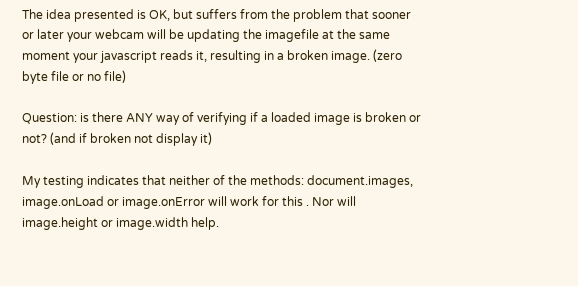The idea presented is OK, but suffers from the problem that sooner or later your webcam will be updating the imagefile at the same moment your javascript reads it, resulting in a broken image. (zero byte file or no file)

Question: is there ANY way of verifying if a loaded image is broken or not? (and if broken not display it)

My testing indicates that neither of the methods: document.images, image.onLoad or image.onError will work for this . Nor will image.height or image.width help.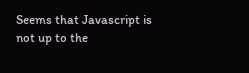Seems that Javascript is not up to the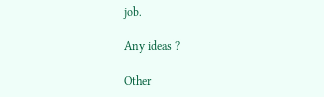job.

Any ideas ?

Other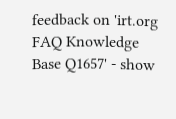feedback on 'irt.org FAQ Knowledge Base Q1657' - show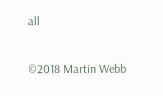all

©2018 Martin Webb